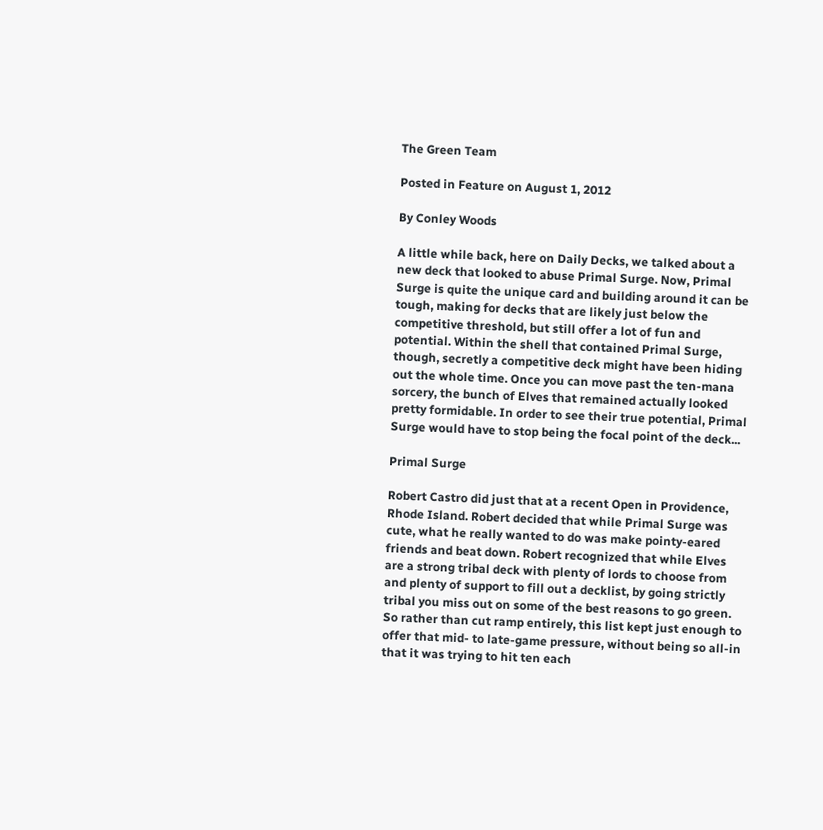The Green Team

Posted in Feature on August 1, 2012

By Conley Woods

A little while back, here on Daily Decks, we talked about a new deck that looked to abuse Primal Surge. Now, Primal Surge is quite the unique card and building around it can be tough, making for decks that are likely just below the competitive threshold, but still offer a lot of fun and potential. Within the shell that contained Primal Surge, though, secretly a competitive deck might have been hiding out the whole time. Once you can move past the ten-mana sorcery, the bunch of Elves that remained actually looked pretty formidable. In order to see their true potential, Primal Surge would have to stop being the focal point of the deck...

Primal Surge

Robert Castro did just that at a recent Open in Providence, Rhode Island. Robert decided that while Primal Surge was cute, what he really wanted to do was make pointy-eared friends and beat down. Robert recognized that while Elves are a strong tribal deck with plenty of lords to choose from and plenty of support to fill out a decklist, by going strictly tribal you miss out on some of the best reasons to go green. So rather than cut ramp entirely, this list kept just enough to offer that mid- to late-game pressure, without being so all-in that it was trying to hit ten each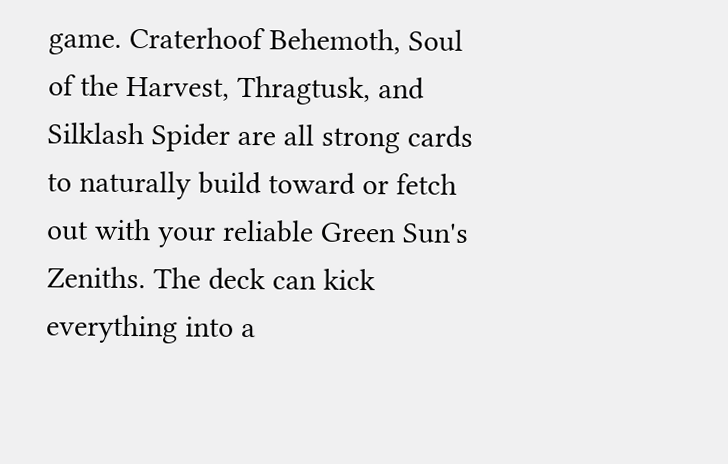game. Craterhoof Behemoth, Soul of the Harvest, Thragtusk, and Silklash Spider are all strong cards to naturally build toward or fetch out with your reliable Green Sun's Zeniths. The deck can kick everything into a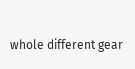whole different gear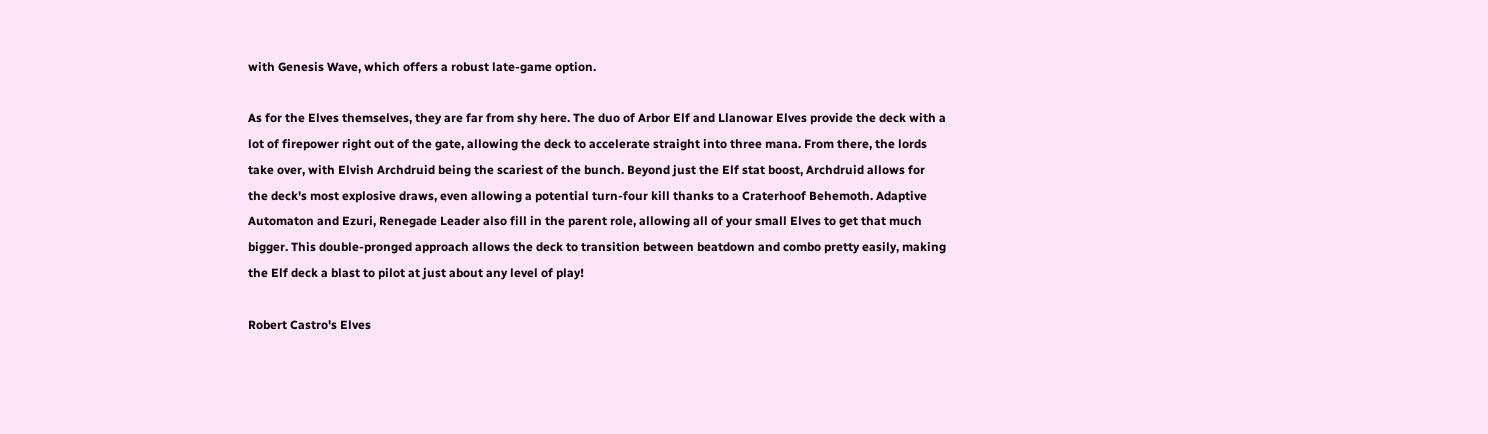with Genesis Wave, which offers a robust late-game option.

As for the Elves themselves, they are far from shy here. The duo of Arbor Elf and Llanowar Elves provide the deck with a lot of firepower right out of the gate, allowing the deck to accelerate straight into three mana. From there, the lords take over, with Elvish Archdruid being the scariest of the bunch. Beyond just the Elf stat boost, Archdruid allows for the deck's most explosive draws, even allowing a potential turn-four kill thanks to a Craterhoof Behemoth. Adaptive Automaton and Ezuri, Renegade Leader also fill in the parent role, allowing all of your small Elves to get that much bigger. This double-pronged approach allows the deck to transition between beatdown and combo pretty easily, making the Elf deck a blast to pilot at just about any level of play!

Robert Castro's Elves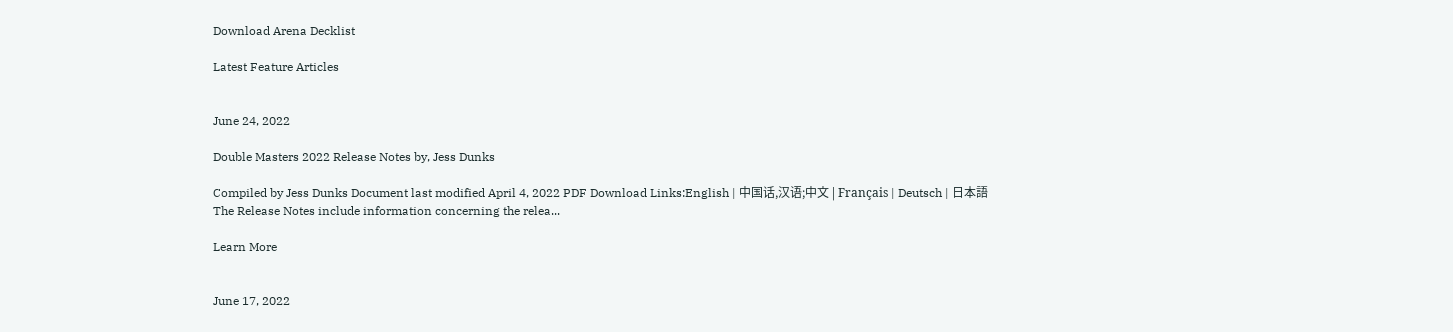Download Arena Decklist

Latest Feature Articles


June 24, 2022

Double Masters 2022 Release Notes by, Jess Dunks

Compiled by Jess Dunks Document last modified April 4, 2022 PDF Download Links:English | 中国话,汉语;中文 | Français | Deutsch | 日本語 The Release Notes include information concerning the relea...

Learn More


June 17, 2022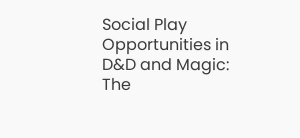Social Play Opportunities in D&D and Magic: The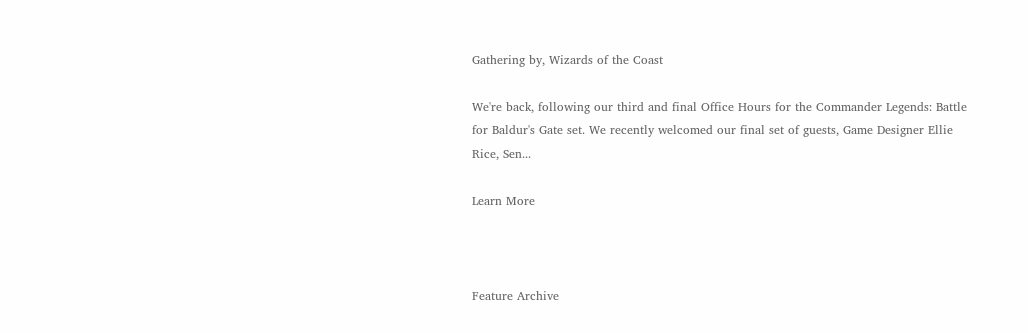Gathering by, Wizards of the Coast

We're back, following our third and final Office Hours for the Commander Legends: Battle for Baldur's Gate set. We recently welcomed our final set of guests, Game Designer Ellie Rice, Sen...

Learn More



Feature Archive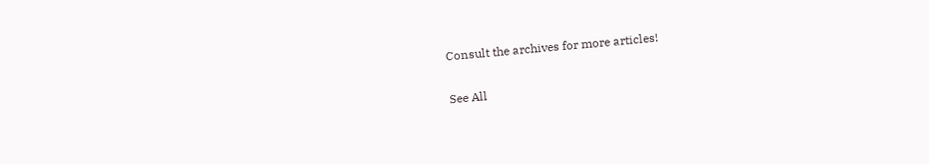Consult the archives for more articles!

See All